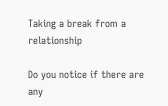Taking a break from a relationship

Do you notice if there are any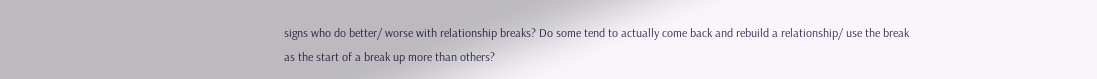signs who do better/ worse with relationship breaks? Do some tend to actually come back and rebuild a relationship/ use the break as the start of a break up more than others?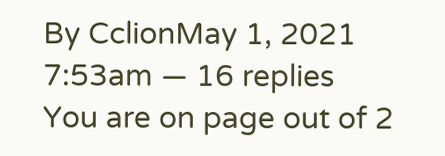By CclionMay 1, 2021 7:53am — 16 replies
You are on page out of 2